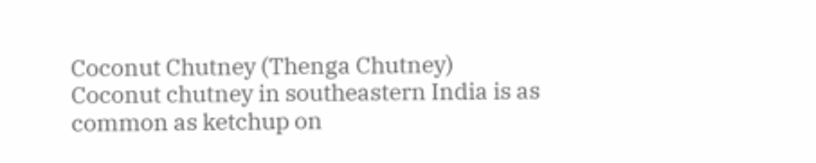Coconut Chutney (Thenga Chutney)
Coconut chutney in southeastern India is as common as ketchup on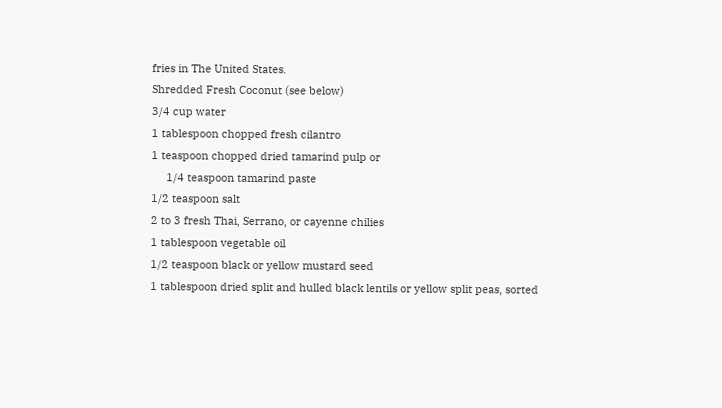fries in The United States.
Shredded Fresh Coconut (see below)
3/4 cup water
1 tablespoon chopped fresh cilantro
1 teaspoon chopped dried tamarind pulp or
     1/4 teaspoon tamarind paste
1/2 teaspoon salt
2 to 3 fresh Thai, Serrano, or cayenne chilies
1 tablespoon vegetable oil
1/2 teaspoon black or yellow mustard seed
1 tablespoon dried split and hulled black lentils or yellow split peas, sorted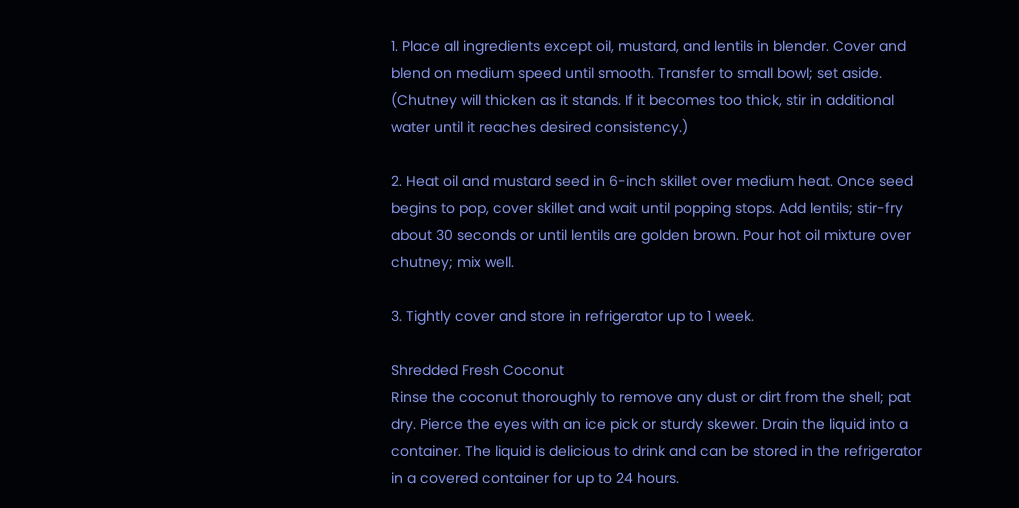1. Place all ingredients except oil, mustard, and lentils in blender. Cover and blend on medium speed until smooth. Transfer to small bowl; set aside. (Chutney will thicken as it stands. If it becomes too thick, stir in additional water until it reaches desired consistency.)

2. Heat oil and mustard seed in 6-inch skillet over medium heat. Once seed begins to pop, cover skillet and wait until popping stops. Add lentils; stir-fry about 30 seconds or until lentils are golden brown. Pour hot oil mixture over chutney; mix well.

3. Tightly cover and store in refrigerator up to 1 week.

Shredded Fresh Coconut
Rinse the coconut thoroughly to remove any dust or dirt from the shell; pat dry. Pierce the eyes with an ice pick or sturdy skewer. Drain the liquid into a container. The liquid is delicious to drink and can be stored in the refrigerator in a covered container for up to 24 hours.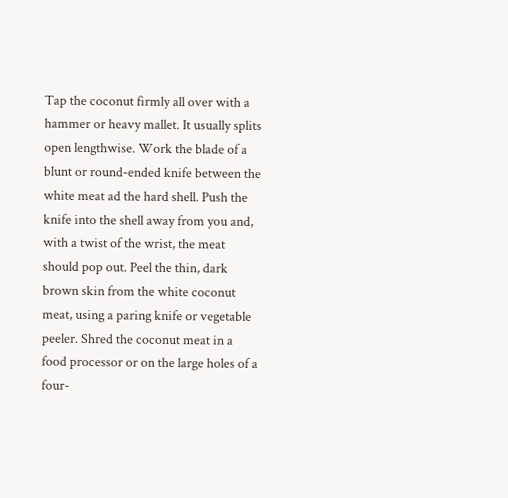Tap the coconut firmly all over with a hammer or heavy mallet. It usually splits open lengthwise. Work the blade of a blunt or round-ended knife between the white meat ad the hard shell. Push the knife into the shell away from you and, with a twist of the wrist, the meat should pop out. Peel the thin, dark brown skin from the white coconut meat, using a paring knife or vegetable peeler. Shred the coconut meat in a food processor or on the large holes of a four-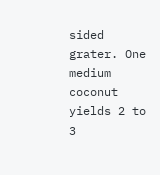sided grater. One medium coconut yields 2 to 3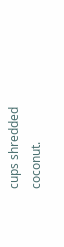cups shredded coconut.